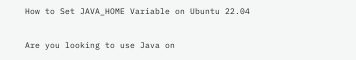How to Set JAVA_HOME Variable on Ubuntu 22.04

Are you looking to use Java on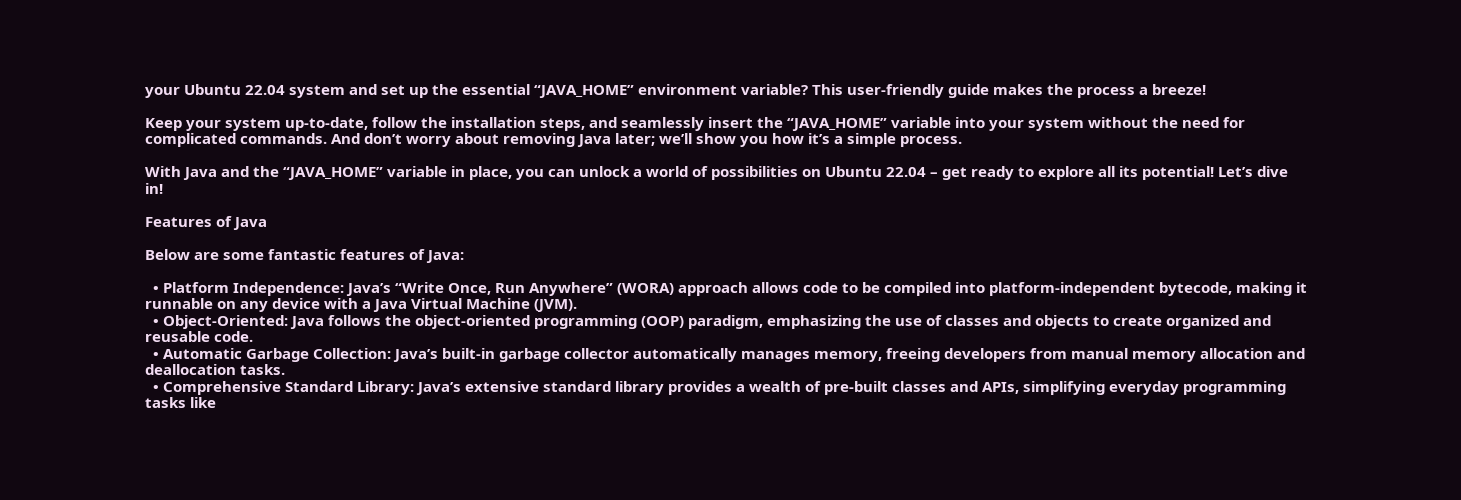your Ubuntu 22.04 system and set up the essential “JAVA_HOME” environment variable? This user-friendly guide makes the process a breeze!

Keep your system up-to-date, follow the installation steps, and seamlessly insert the “JAVA_HOME” variable into your system without the need for complicated commands. And don’t worry about removing Java later; we’ll show you how it’s a simple process.

With Java and the “JAVA_HOME” variable in place, you can unlock a world of possibilities on Ubuntu 22.04 – get ready to explore all its potential! Let’s dive in!

Features of Java

Below are some fantastic features of Java:

  • Platform Independence: Java’s “Write Once, Run Anywhere” (WORA) approach allows code to be compiled into platform-independent bytecode, making it runnable on any device with a Java Virtual Machine (JVM).
  • Object-Oriented: Java follows the object-oriented programming (OOP) paradigm, emphasizing the use of classes and objects to create organized and reusable code.
  • Automatic Garbage Collection: Java’s built-in garbage collector automatically manages memory, freeing developers from manual memory allocation and deallocation tasks.
  • Comprehensive Standard Library: Java’s extensive standard library provides a wealth of pre-built classes and APIs, simplifying everyday programming tasks like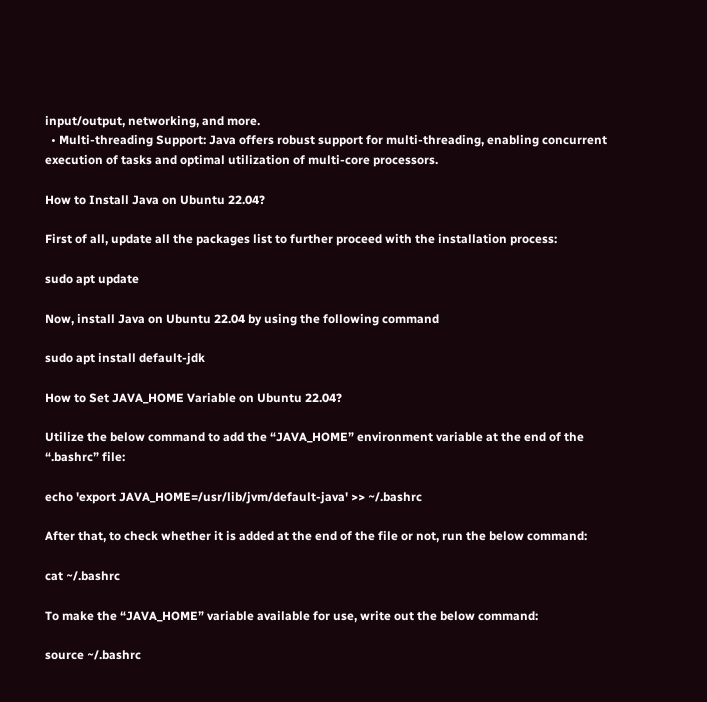input/output, networking, and more.
  • Multi-threading Support: Java offers robust support for multi-threading, enabling concurrent execution of tasks and optimal utilization of multi-core processors.

How to Install Java on Ubuntu 22.04?

First of all, update all the packages list to further proceed with the installation process:

sudo apt update

Now, install Java on Ubuntu 22.04 by using the following command

sudo apt install default-jdk

How to Set JAVA_HOME Variable on Ubuntu 22.04?

Utilize the below command to add the “JAVA_HOME” environment variable at the end of the “.bashrc” file:

echo 'export JAVA_HOME=/usr/lib/jvm/default-java' >> ~/.bashrc

After that, to check whether it is added at the end of the file or not, run the below command:

cat ~/.bashrc

To make the “JAVA_HOME” variable available for use, write out the below command:

source ~/.bashrc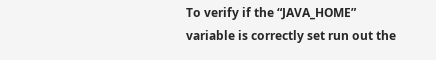To verify if the “JAVA_HOME” variable is correctly set run out the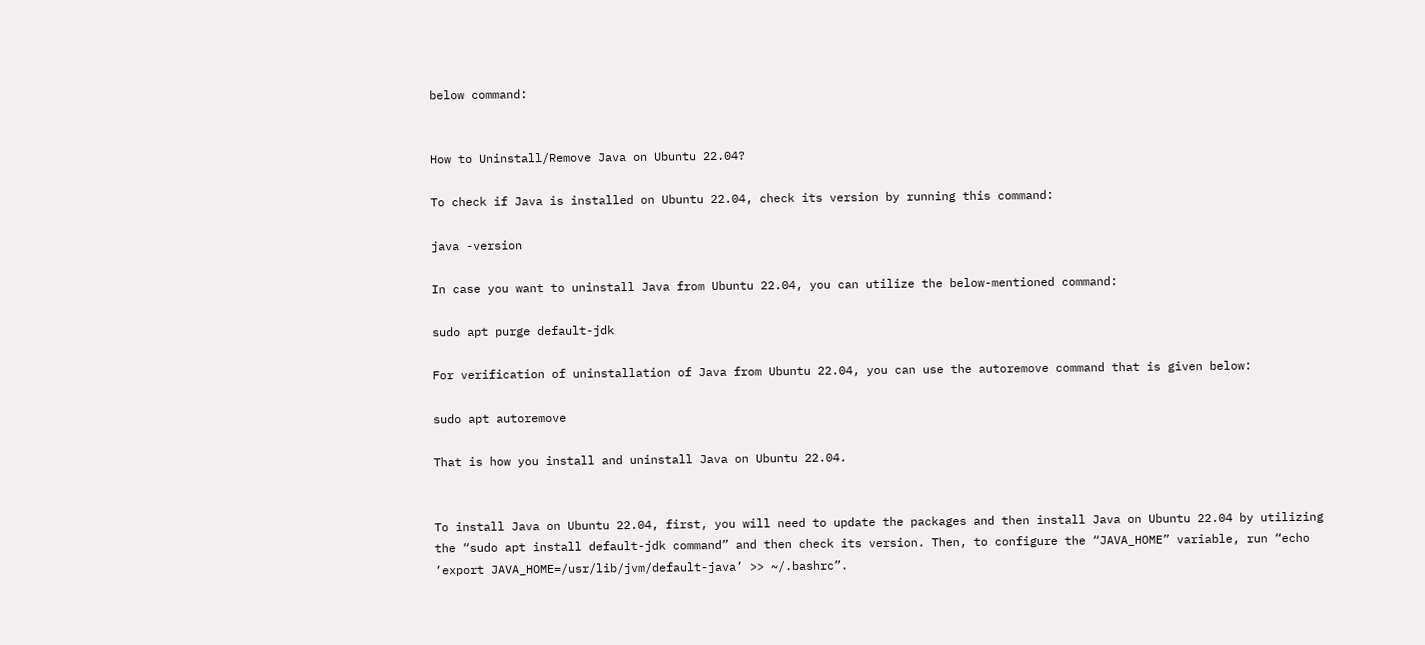below command:


How to Uninstall/Remove Java on Ubuntu 22.04?

To check if Java is installed on Ubuntu 22.04, check its version by running this command:

java -version

In case you want to uninstall Java from Ubuntu 22.04, you can utilize the below-mentioned command:

sudo apt purge default-jdk

For verification of uninstallation of Java from Ubuntu 22.04, you can use the autoremove command that is given below:

sudo apt autoremove

That is how you install and uninstall Java on Ubuntu 22.04.


To install Java on Ubuntu 22.04, first, you will need to update the packages and then install Java on Ubuntu 22.04 by utilizing the “sudo apt install default-jdk command” and then check its version. Then, to configure the “JAVA_HOME” variable, run “echo ‘export JAVA_HOME=/usr/lib/jvm/default-java’ >> ~/.bashrc”.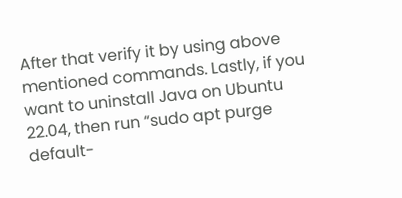After that verify it by using above mentioned commands. Lastly, if you want to uninstall Java on Ubuntu 22.04, then run “sudo apt purge default-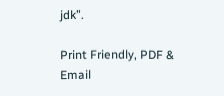jdk”.

Print Friendly, PDF & Email